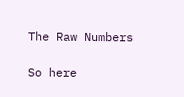The Raw Numbers

So here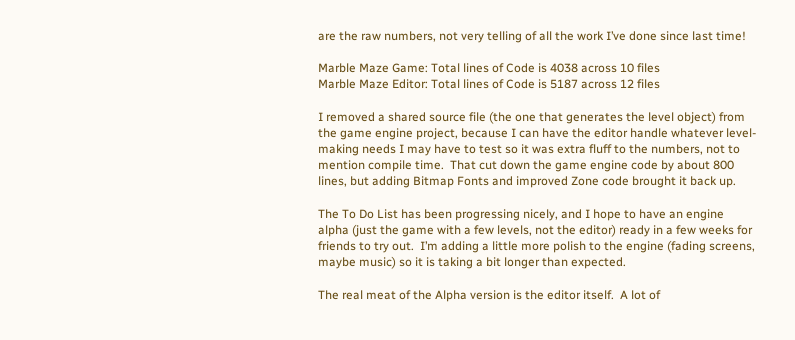are the raw numbers, not very telling of all the work I’ve done since last time!

Marble Maze Game: Total lines of Code is 4038 across 10 files
Marble Maze Editor: Total lines of Code is 5187 across 12 files

I removed a shared source file (the one that generates the level object) from the game engine project, because I can have the editor handle whatever level-making needs I may have to test so it was extra fluff to the numbers, not to mention compile time.  That cut down the game engine code by about 800 lines, but adding Bitmap Fonts and improved Zone code brought it back up.

The To Do List has been progressing nicely, and I hope to have an engine alpha (just the game with a few levels, not the editor) ready in a few weeks for friends to try out.  I’m adding a little more polish to the engine (fading screens, maybe music) so it is taking a bit longer than expected.

The real meat of the Alpha version is the editor itself.  A lot of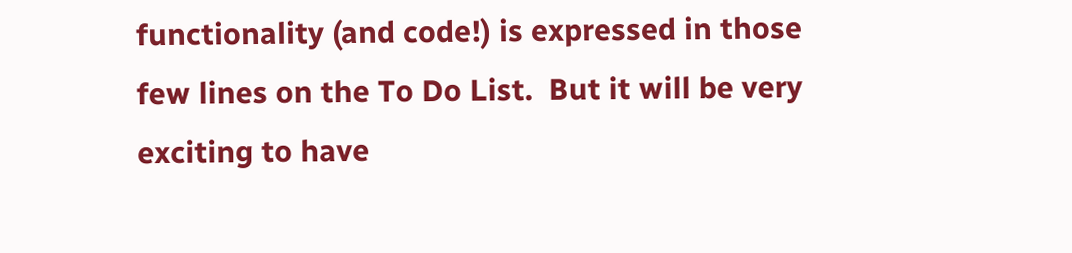functionality (and code!) is expressed in those few lines on the To Do List.  But it will be very exciting to have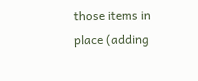those items in place (adding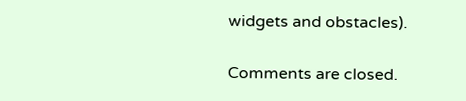widgets and obstacles).

Comments are closed.